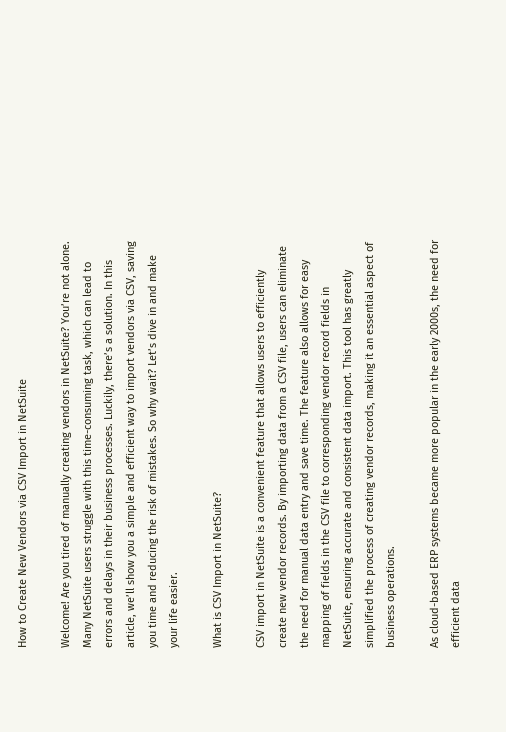How to Create New Vendors via CSV Import in NetSuite

Welcome! Are you tired of manually creating vendors in NetSuite? You’re not alone. Many NetSuite users struggle with this time-consuming task, which can lead to errors and delays in their business processes. Luckily, there’s a solution. In this article, we’ll show you a simple and efficient way to import vendors via CSV, saving you time and reducing the risk of mistakes. So why wait? Let’s dive in and make your life easier.

What is CSV Import in NetSuite?

CSV import in NetSuite is a convenient feature that allows users to efficiently create new vendor records. By importing data from a CSV file, users can eliminate the need for manual data entry and save time. The feature also allows for easy mapping of fields in the CSV file to corresponding vendor record fields in NetSuite, ensuring accurate and consistent data import. This tool has greatly simplified the process of creating vendor records, making it an essential aspect of business operations.

As cloud-based ERP systems became more popular in the early 2000s, the need for efficient data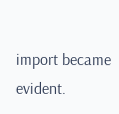import became evident.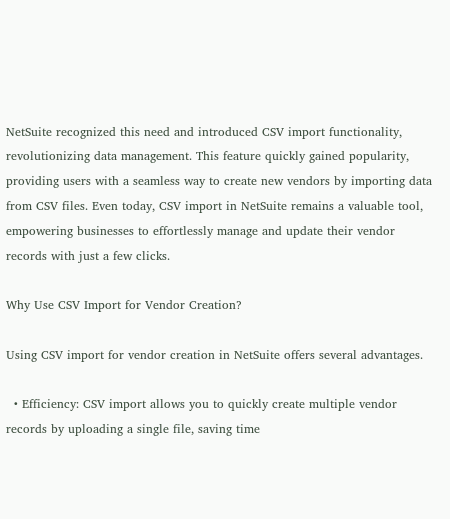NetSuite recognized this need and introduced CSV import functionality, revolutionizing data management. This feature quickly gained popularity, providing users with a seamless way to create new vendors by importing data from CSV files. Even today, CSV import in NetSuite remains a valuable tool, empowering businesses to effortlessly manage and update their vendor records with just a few clicks.

Why Use CSV Import for Vendor Creation?

Using CSV import for vendor creation in NetSuite offers several advantages.

  • Efficiency: CSV import allows you to quickly create multiple vendor records by uploading a single file, saving time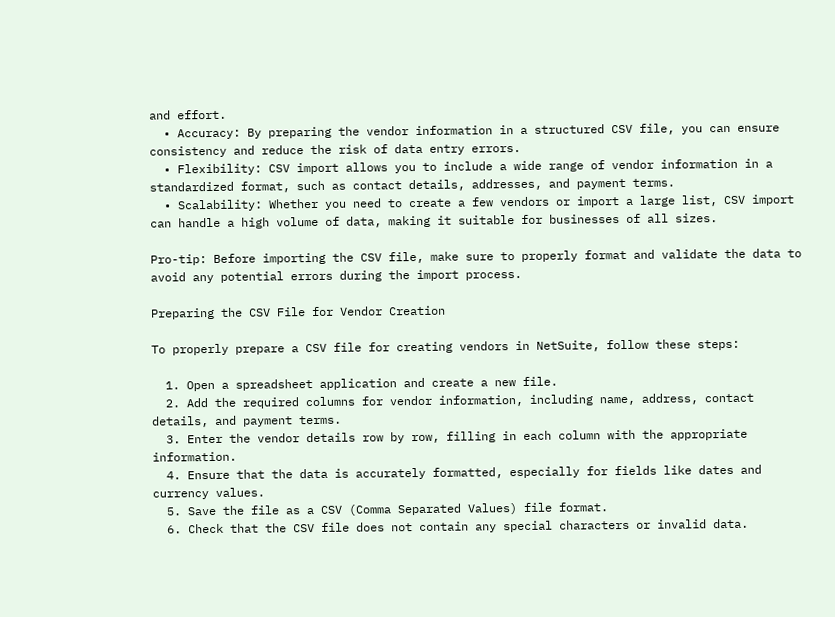and effort.
  • Accuracy: By preparing the vendor information in a structured CSV file, you can ensure consistency and reduce the risk of data entry errors.
  • Flexibility: CSV import allows you to include a wide range of vendor information in a standardized format, such as contact details, addresses, and payment terms.
  • Scalability: Whether you need to create a few vendors or import a large list, CSV import can handle a high volume of data, making it suitable for businesses of all sizes.

Pro-tip: Before importing the CSV file, make sure to properly format and validate the data to avoid any potential errors during the import process.

Preparing the CSV File for Vendor Creation

To properly prepare a CSV file for creating vendors in NetSuite, follow these steps:

  1. Open a spreadsheet application and create a new file.
  2. Add the required columns for vendor information, including name, address, contact details, and payment terms.
  3. Enter the vendor details row by row, filling in each column with the appropriate information.
  4. Ensure that the data is accurately formatted, especially for fields like dates and currency values.
  5. Save the file as a CSV (Comma Separated Values) file format.
  6. Check that the CSV file does not contain any special characters or invalid data.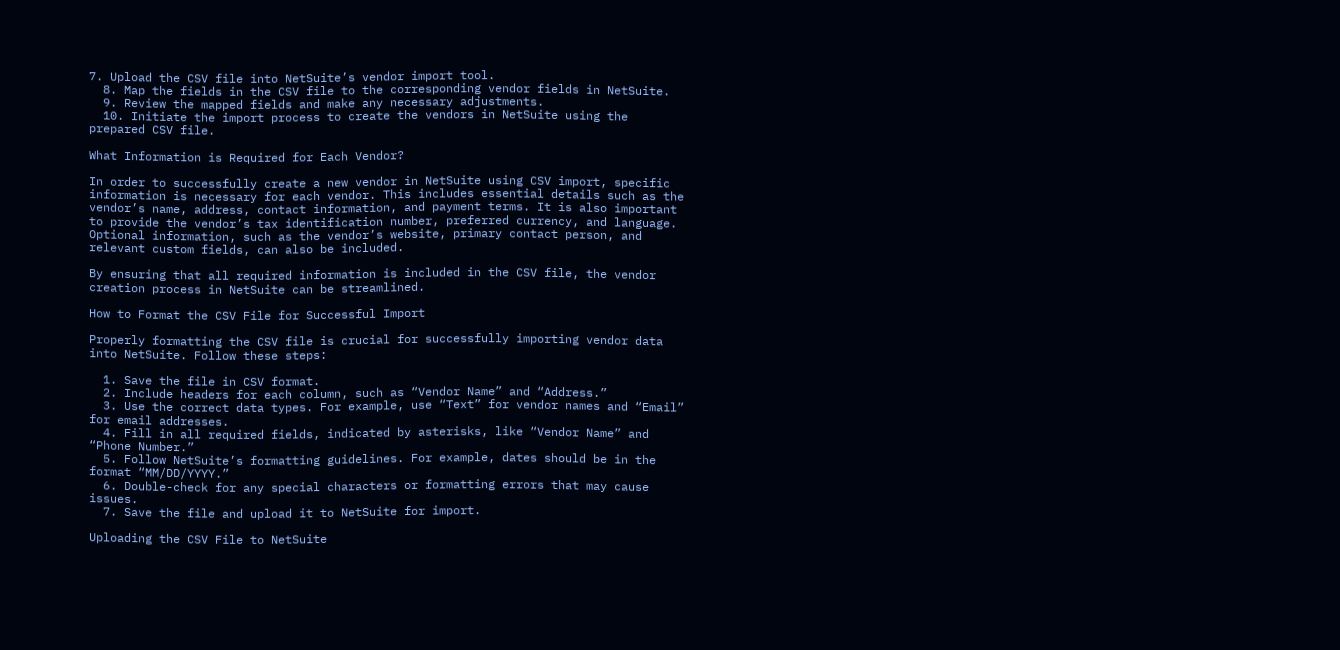7. Upload the CSV file into NetSuite’s vendor import tool.
  8. Map the fields in the CSV file to the corresponding vendor fields in NetSuite.
  9. Review the mapped fields and make any necessary adjustments.
  10. Initiate the import process to create the vendors in NetSuite using the prepared CSV file.

What Information is Required for Each Vendor?

In order to successfully create a new vendor in NetSuite using CSV import, specific information is necessary for each vendor. This includes essential details such as the vendor’s name, address, contact information, and payment terms. It is also important to provide the vendor’s tax identification number, preferred currency, and language. Optional information, such as the vendor’s website, primary contact person, and relevant custom fields, can also be included.

By ensuring that all required information is included in the CSV file, the vendor creation process in NetSuite can be streamlined.

How to Format the CSV File for Successful Import

Properly formatting the CSV file is crucial for successfully importing vendor data into NetSuite. Follow these steps:

  1. Save the file in CSV format.
  2. Include headers for each column, such as “Vendor Name” and “Address.”
  3. Use the correct data types. For example, use “Text” for vendor names and “Email” for email addresses.
  4. Fill in all required fields, indicated by asterisks, like “Vendor Name” and “Phone Number.”
  5. Follow NetSuite’s formatting guidelines. For example, dates should be in the format “MM/DD/YYYY.”
  6. Double-check for any special characters or formatting errors that may cause issues.
  7. Save the file and upload it to NetSuite for import.

Uploading the CSV File to NetSuite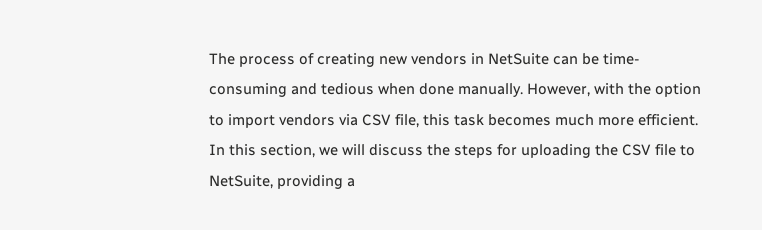The process of creating new vendors in NetSuite can be time-consuming and tedious when done manually. However, with the option to import vendors via CSV file, this task becomes much more efficient. In this section, we will discuss the steps for uploading the CSV file to NetSuite, providing a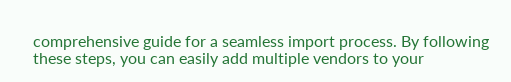comprehensive guide for a seamless import process. By following these steps, you can easily add multiple vendors to your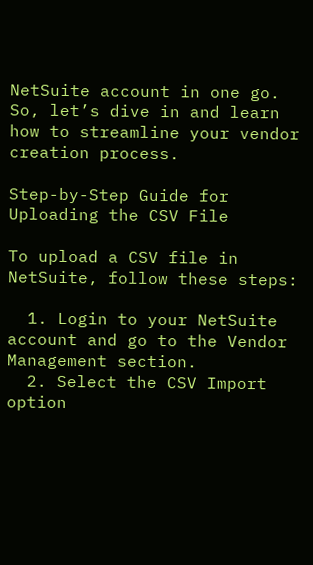NetSuite account in one go. So, let’s dive in and learn how to streamline your vendor creation process.

Step-by-Step Guide for Uploading the CSV File

To upload a CSV file in NetSuite, follow these steps:

  1. Login to your NetSuite account and go to the Vendor Management section.
  2. Select the CSV Import option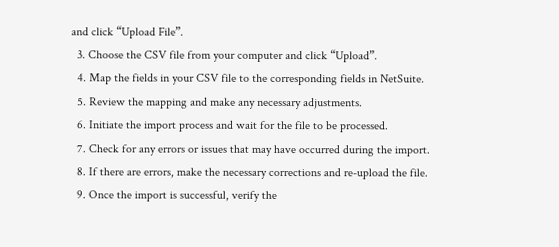and click “Upload File”.
  3. Choose the CSV file from your computer and click “Upload”.
  4. Map the fields in your CSV file to the corresponding fields in NetSuite.
  5. Review the mapping and make any necessary adjustments.
  6. Initiate the import process and wait for the file to be processed.
  7. Check for any errors or issues that may have occurred during the import.
  8. If there are errors, make the necessary corrections and re-upload the file.
  9. Once the import is successful, verify the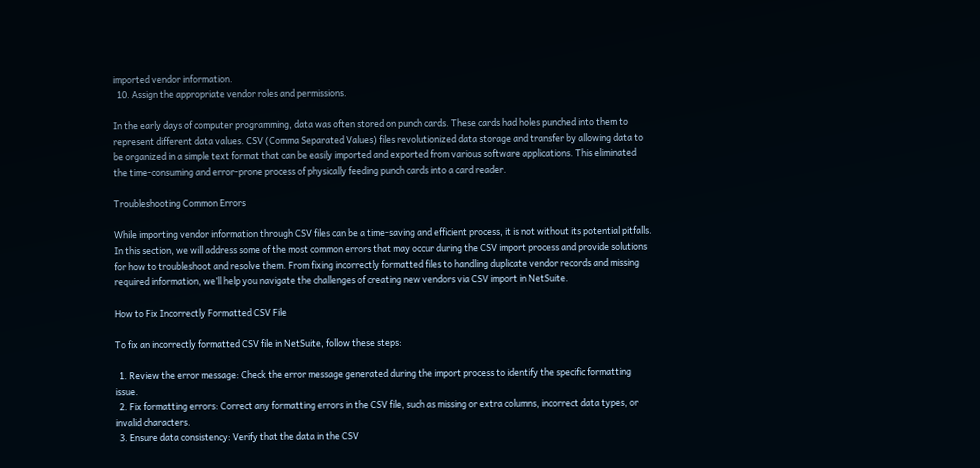imported vendor information.
  10. Assign the appropriate vendor roles and permissions.

In the early days of computer programming, data was often stored on punch cards. These cards had holes punched into them to represent different data values. CSV (Comma Separated Values) files revolutionized data storage and transfer by allowing data to be organized in a simple text format that can be easily imported and exported from various software applications. This eliminated the time-consuming and error-prone process of physically feeding punch cards into a card reader.

Troubleshooting Common Errors

While importing vendor information through CSV files can be a time-saving and efficient process, it is not without its potential pitfalls. In this section, we will address some of the most common errors that may occur during the CSV import process and provide solutions for how to troubleshoot and resolve them. From fixing incorrectly formatted files to handling duplicate vendor records and missing required information, we’ll help you navigate the challenges of creating new vendors via CSV import in NetSuite.

How to Fix Incorrectly Formatted CSV File

To fix an incorrectly formatted CSV file in NetSuite, follow these steps:

  1. Review the error message: Check the error message generated during the import process to identify the specific formatting issue.
  2. Fix formatting errors: Correct any formatting errors in the CSV file, such as missing or extra columns, incorrect data types, or invalid characters.
  3. Ensure data consistency: Verify that the data in the CSV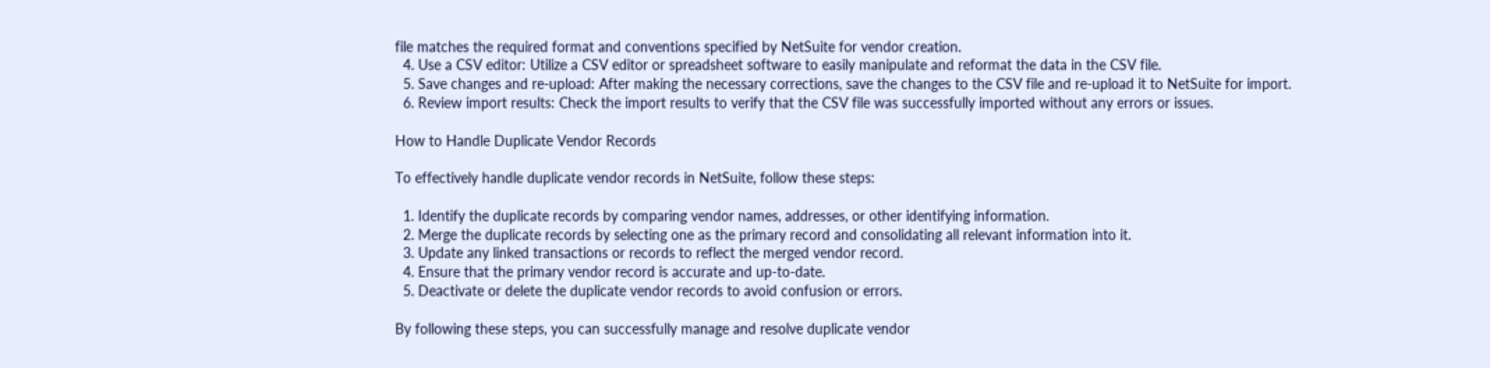file matches the required format and conventions specified by NetSuite for vendor creation.
  4. Use a CSV editor: Utilize a CSV editor or spreadsheet software to easily manipulate and reformat the data in the CSV file.
  5. Save changes and re-upload: After making the necessary corrections, save the changes to the CSV file and re-upload it to NetSuite for import.
  6. Review import results: Check the import results to verify that the CSV file was successfully imported without any errors or issues.

How to Handle Duplicate Vendor Records

To effectively handle duplicate vendor records in NetSuite, follow these steps:

  1. Identify the duplicate records by comparing vendor names, addresses, or other identifying information.
  2. Merge the duplicate records by selecting one as the primary record and consolidating all relevant information into it.
  3. Update any linked transactions or records to reflect the merged vendor record.
  4. Ensure that the primary vendor record is accurate and up-to-date.
  5. Deactivate or delete the duplicate vendor records to avoid confusion or errors.

By following these steps, you can successfully manage and resolve duplicate vendor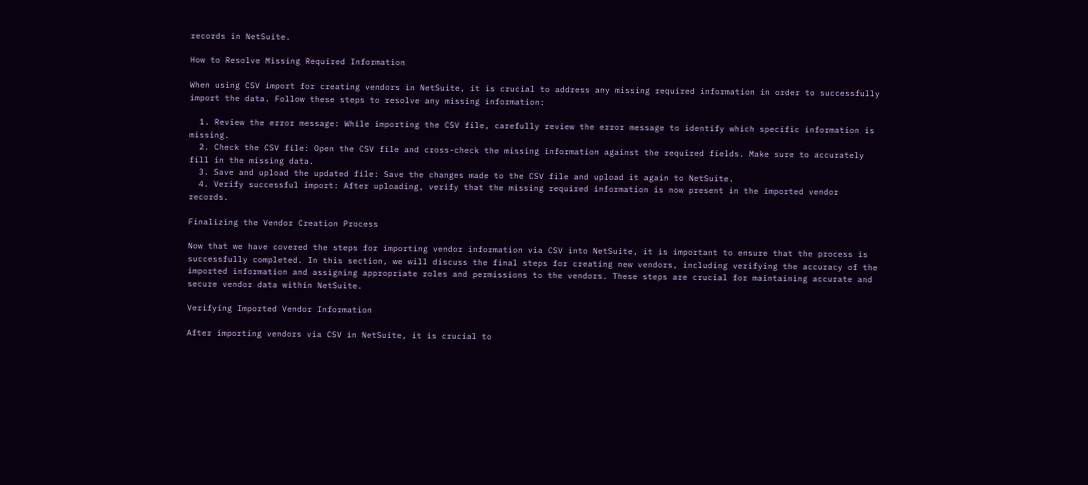records in NetSuite.

How to Resolve Missing Required Information

When using CSV import for creating vendors in NetSuite, it is crucial to address any missing required information in order to successfully import the data. Follow these steps to resolve any missing information:

  1. Review the error message: While importing the CSV file, carefully review the error message to identify which specific information is missing.
  2. Check the CSV file: Open the CSV file and cross-check the missing information against the required fields. Make sure to accurately fill in the missing data.
  3. Save and upload the updated file: Save the changes made to the CSV file and upload it again to NetSuite.
  4. Verify successful import: After uploading, verify that the missing required information is now present in the imported vendor records.

Finalizing the Vendor Creation Process

Now that we have covered the steps for importing vendor information via CSV into NetSuite, it is important to ensure that the process is successfully completed. In this section, we will discuss the final steps for creating new vendors, including verifying the accuracy of the imported information and assigning appropriate roles and permissions to the vendors. These steps are crucial for maintaining accurate and secure vendor data within NetSuite.

Verifying Imported Vendor Information

After importing vendors via CSV in NetSuite, it is crucial to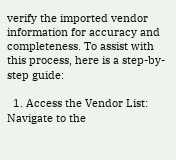verify the imported vendor information for accuracy and completeness. To assist with this process, here is a step-by-step guide:

  1. Access the Vendor List: Navigate to the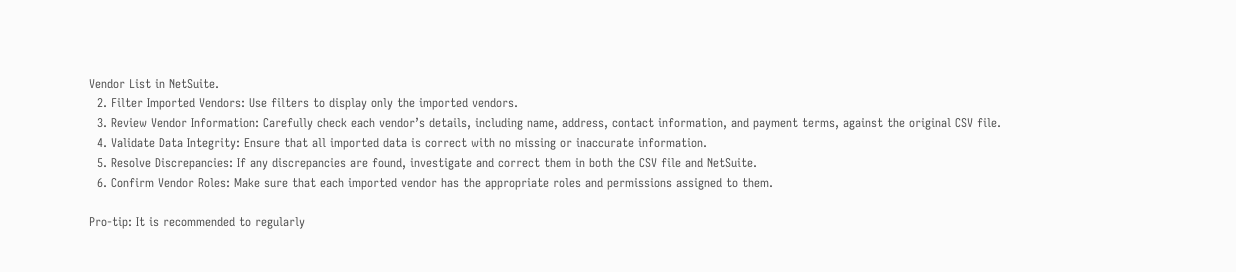Vendor List in NetSuite.
  2. Filter Imported Vendors: Use filters to display only the imported vendors.
  3. Review Vendor Information: Carefully check each vendor’s details, including name, address, contact information, and payment terms, against the original CSV file.
  4. Validate Data Integrity: Ensure that all imported data is correct with no missing or inaccurate information.
  5. Resolve Discrepancies: If any discrepancies are found, investigate and correct them in both the CSV file and NetSuite.
  6. Confirm Vendor Roles: Make sure that each imported vendor has the appropriate roles and permissions assigned to them.

Pro-tip: It is recommended to regularly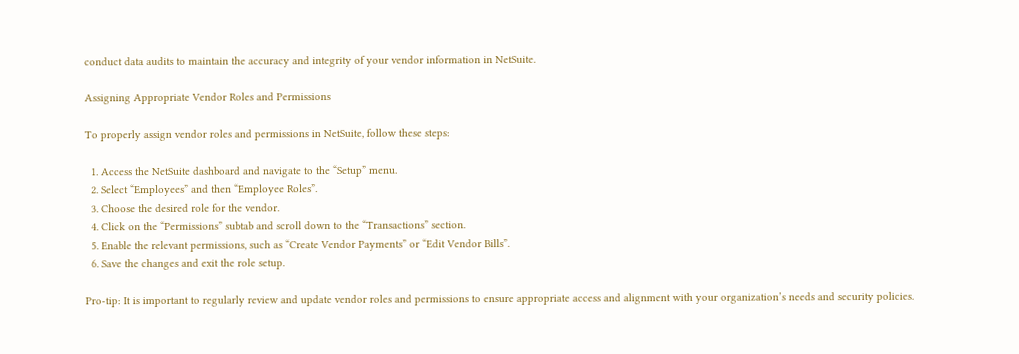conduct data audits to maintain the accuracy and integrity of your vendor information in NetSuite.

Assigning Appropriate Vendor Roles and Permissions

To properly assign vendor roles and permissions in NetSuite, follow these steps:

  1. Access the NetSuite dashboard and navigate to the “Setup” menu.
  2. Select “Employees” and then “Employee Roles”.
  3. Choose the desired role for the vendor.
  4. Click on the “Permissions” subtab and scroll down to the “Transactions” section.
  5. Enable the relevant permissions, such as “Create Vendor Payments” or “Edit Vendor Bills”.
  6. Save the changes and exit the role setup.

Pro-tip: It is important to regularly review and update vendor roles and permissions to ensure appropriate access and alignment with your organization’s needs and security policies.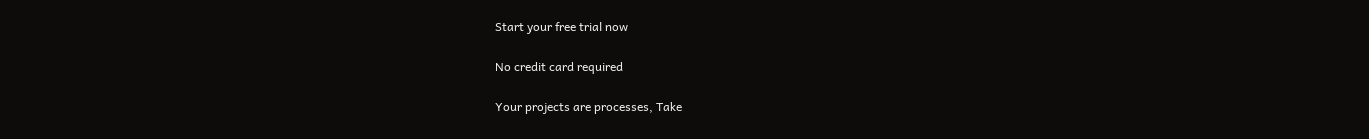Start your free trial now

No credit card required

Your projects are processes, Take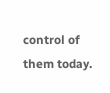control of them today.